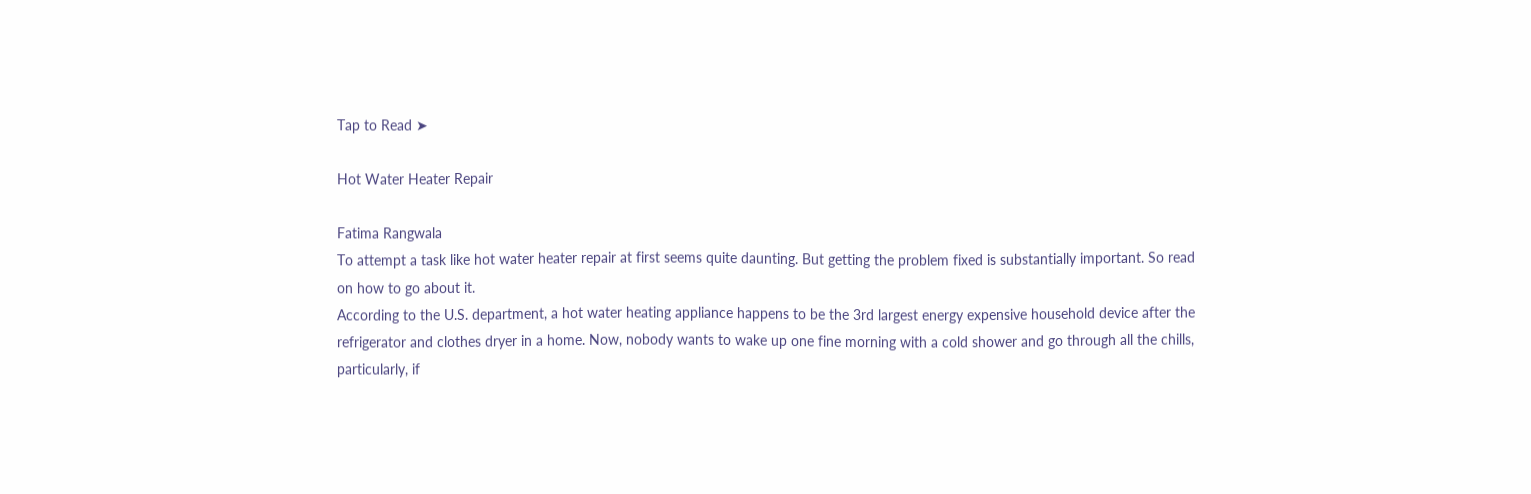Tap to Read ➤

Hot Water Heater Repair

Fatima Rangwala
To attempt a task like hot water heater repair at first seems quite daunting. But getting the problem fixed is substantially important. So read on how to go about it.
According to the U.S. department, a hot water heating appliance happens to be the 3rd largest energy expensive household device after the refrigerator and clothes dryer in a home. Now, nobody wants to wake up one fine morning with a cold shower and go through all the chills, particularly, if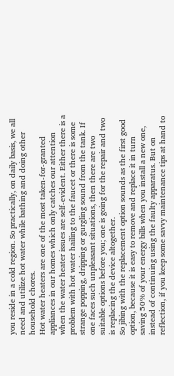you reside in a cold region. So practically, on daily basis, we all need and utilize hot water while bathing and doing other household chores.
Hot water heaters are one of the most taken-for-granted appliances in our homes which only catches our attention when the water heater issues are self-evident. Either there is a problem with hot water hailing to the faucet or there is some strange popping, dripping or gurgling sound from the tank. If one faces such unpleasant situations, then there are two suitable options before you; one is going for the repair and two is replacing the device altogether.
So jibing with the replacement option sounds as the first good option, because it is easy to remove and replace it in turn saving 50% of your energy bills when you install a new one, instead of continuing using the faulty apparatus. But on reflection, if you keep some savvy maintenance tips at hand to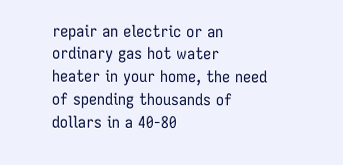repair an electric or an ordinary gas hot water heater in your home, the need of spending thousands of dollars in a 40-80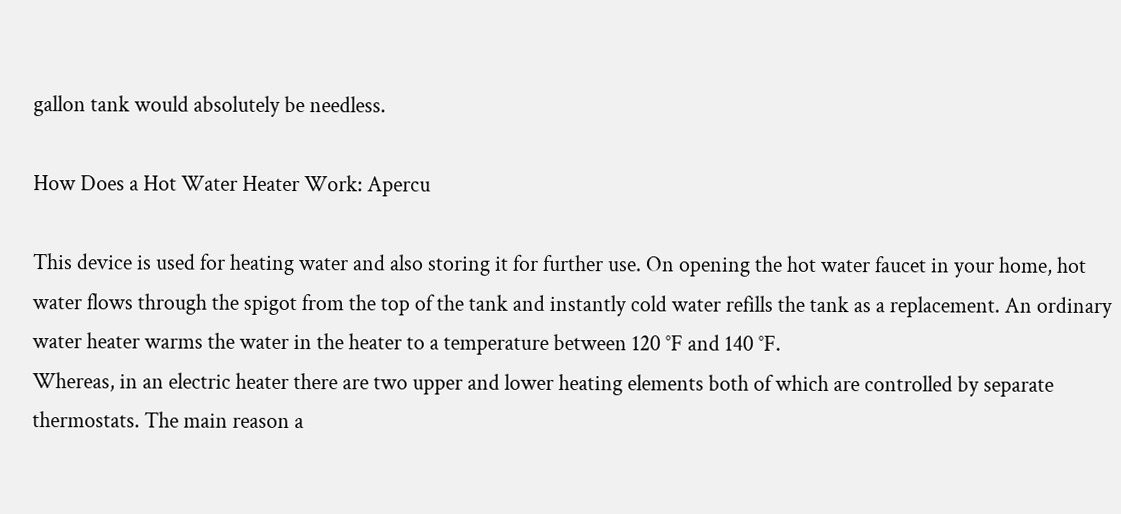gallon tank would absolutely be needless.

How Does a Hot Water Heater Work: Apercu

This device is used for heating water and also storing it for further use. On opening the hot water faucet in your home, hot water flows through the spigot from the top of the tank and instantly cold water refills the tank as a replacement. An ordinary water heater warms the water in the heater to a temperature between 120 °F and 140 °F.
Whereas, in an electric heater there are two upper and lower heating elements both of which are controlled by separate thermostats. The main reason a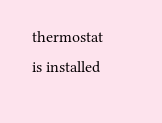thermostat is installed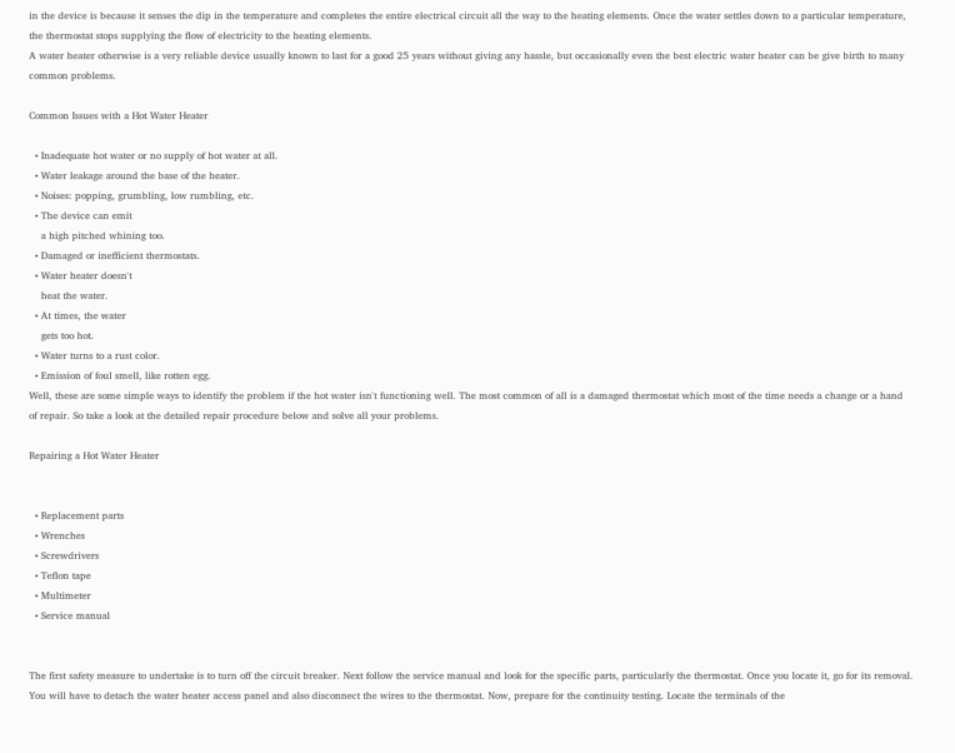in the device is because it senses the dip in the temperature and completes the entire electrical circuit all the way to the heating elements. Once the water settles down to a particular temperature, the thermostat stops supplying the flow of electricity to the heating elements.
A water heater otherwise is a very reliable device usually known to last for a good 25 years without giving any hassle, but occasionally even the best electric water heater can be give birth to many common problems.

Common Issues with a Hot Water Heater

  • Inadequate hot water or no supply of hot water at all.
  • Water leakage around the base of the heater.
  • Noises: popping, grumbling, low rumbling, etc.
  • The device can emit
    a high pitched whining too.
  • Damaged or inefficient thermostats.
  • Water heater doesn't
    heat the water.
  • At times, the water
    gets too hot.
  • Water turns to a rust color.
  • Emission of foul smell, like rotten egg.
Well, these are some simple ways to identify the problem if the hot water isn't functioning well. The most common of all is a damaged thermostat which most of the time needs a change or a hand of repair. So take a look at the detailed repair procedure below and solve all your problems.

Repairing a Hot Water Heater


  • Replacement parts
  • Wrenches
  • Screwdrivers
  • Teflon tape
  • Multimeter
  • Service manual


The first safety measure to undertake is to turn off the circuit breaker. Next follow the service manual and look for the specific parts, particularly the thermostat. Once you locate it, go for its removal.
You will have to detach the water heater access panel and also disconnect the wires to the thermostat. Now, prepare for the continuity testing. Locate the terminals of the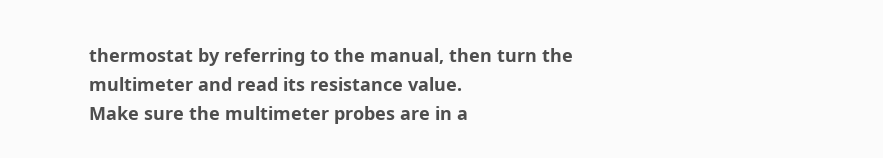thermostat by referring to the manual, then turn the multimeter and read its resistance value.
Make sure the multimeter probes are in a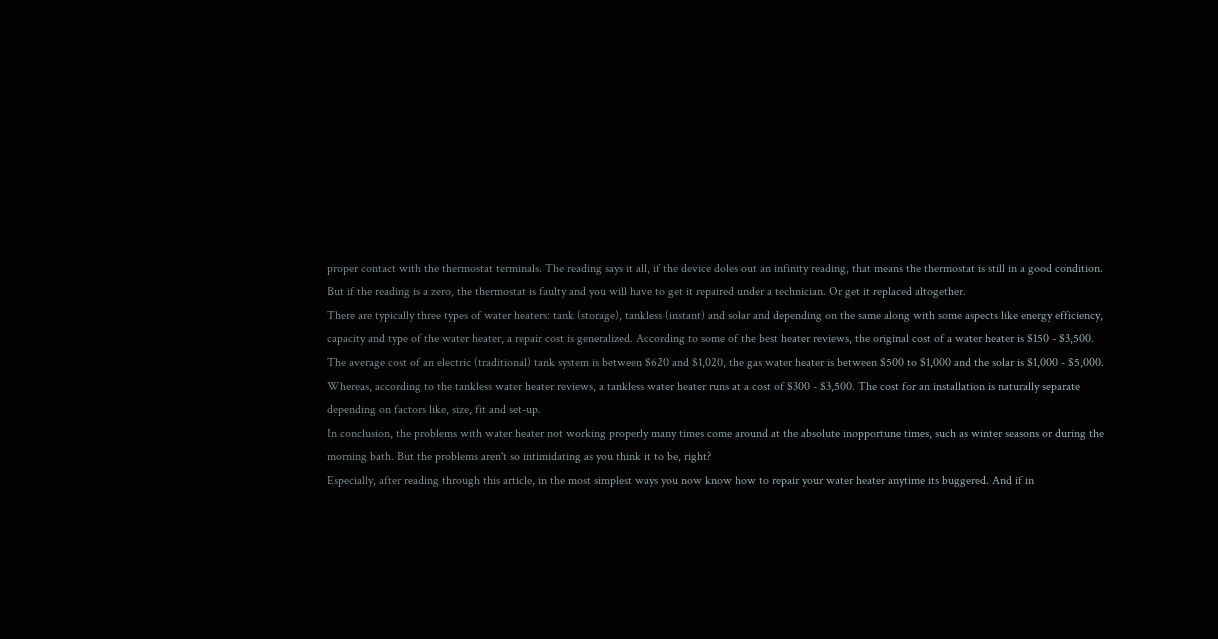proper contact with the thermostat terminals. The reading says it all, if the device doles out an infinity reading, that means the thermostat is still in a good condition. But if the reading is a zero, the thermostat is faulty and you will have to get it repaired under a technician. Or get it replaced altogether.
There are typically three types of water heaters: tank (storage), tankless (instant) and solar and depending on the same along with some aspects like energy efficiency, capacity and type of the water heater, a repair cost is generalized. According to some of the best heater reviews, the original cost of a water heater is $150 - $3,500.
The average cost of an electric (traditional) tank system is between $620 and $1,020, the gas water heater is between $500 to $1,000 and the solar is $1,000 - $5,000.
Whereas, according to the tankless water heater reviews, a tankless water heater runs at a cost of $300 - $3,500. The cost for an installation is naturally separate depending on factors like, size, fit and set-up.
In conclusion, the problems with water heater not working properly many times come around at the absolute inopportune times, such as winter seasons or during the morning bath. But the problems aren't so intimidating as you think it to be, right?
Especially, after reading through this article, in the most simplest ways you now know how to repair your water heater anytime its buggered. And if in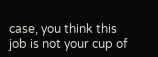case, you think this job is not your cup of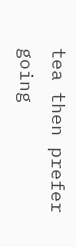tea then prefer going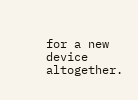for a new device altogether.